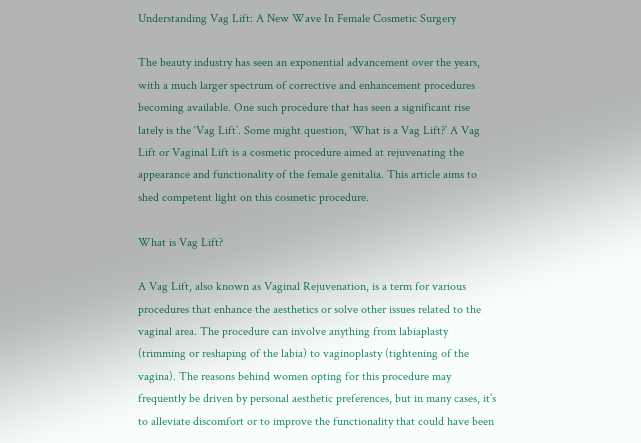Understanding Vag Lift: A New Wave In Female Cosmetic Surgery

The beauty industry has seen an exponential advancement over the years, with a much larger spectrum of corrective and enhancement procedures becoming available. One such procedure that has seen a significant rise lately is the ‘Vag Lift’. Some might question, ‘What is a Vag Lift?’ A Vag Lift or Vaginal Lift is a cosmetic procedure aimed at rejuvenating the appearance and functionality of the female genitalia. This article aims to shed competent light on this cosmetic procedure.

What is Vag Lift?

A Vag Lift, also known as Vaginal Rejuvenation, is a term for various procedures that enhance the aesthetics or solve other issues related to the vaginal area. The procedure can involve anything from labiaplasty (trimming or reshaping of the labia) to vaginoplasty (tightening of the vagina). The reasons behind women opting for this procedure may frequently be driven by personal aesthetic preferences, but in many cases, it’s to alleviate discomfort or to improve the functionality that could have been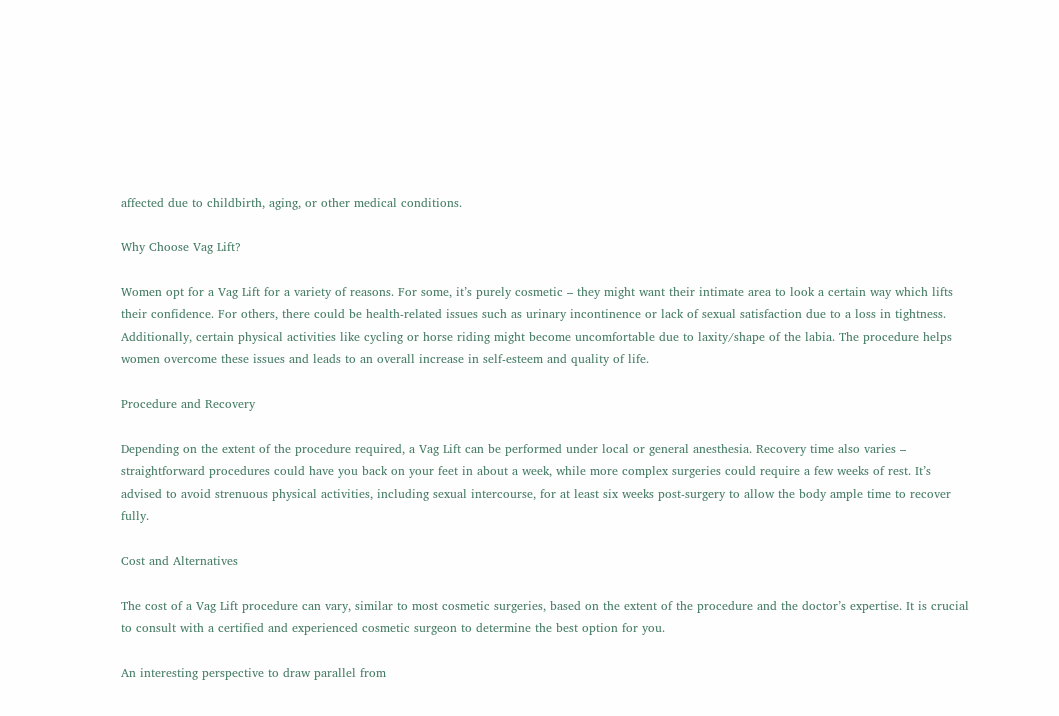affected due to childbirth, aging, or other medical conditions.

Why Choose Vag Lift?

Women opt for a Vag Lift for a variety of reasons. For some, it’s purely cosmetic – they might want their intimate area to look a certain way which lifts their confidence. For others, there could be health-related issues such as urinary incontinence or lack of sexual satisfaction due to a loss in tightness. Additionally, certain physical activities like cycling or horse riding might become uncomfortable due to laxity/shape of the labia. The procedure helps women overcome these issues and leads to an overall increase in self-esteem and quality of life.

Procedure and Recovery

Depending on the extent of the procedure required, a Vag Lift can be performed under local or general anesthesia. Recovery time also varies – straightforward procedures could have you back on your feet in about a week, while more complex surgeries could require a few weeks of rest. It’s advised to avoid strenuous physical activities, including sexual intercourse, for at least six weeks post-surgery to allow the body ample time to recover fully.

Cost and Alternatives

The cost of a Vag Lift procedure can vary, similar to most cosmetic surgeries, based on the extent of the procedure and the doctor’s expertise. It is crucial to consult with a certified and experienced cosmetic surgeon to determine the best option for you.

An interesting perspective to draw parallel from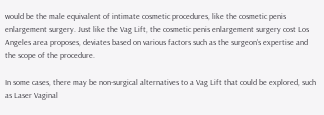would be the male equivalent of intimate cosmetic procedures, like the cosmetic penis enlargement surgery. Just like the Vag Lift, the cosmetic penis enlargement surgery cost Los Angeles area proposes, deviates based on various factors such as the surgeon’s expertise and the scope of the procedure.

In some cases, there may be non-surgical alternatives to a Vag Lift that could be explored, such as Laser Vaginal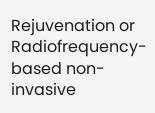Rejuvenation or Radiofrequency-based non-invasive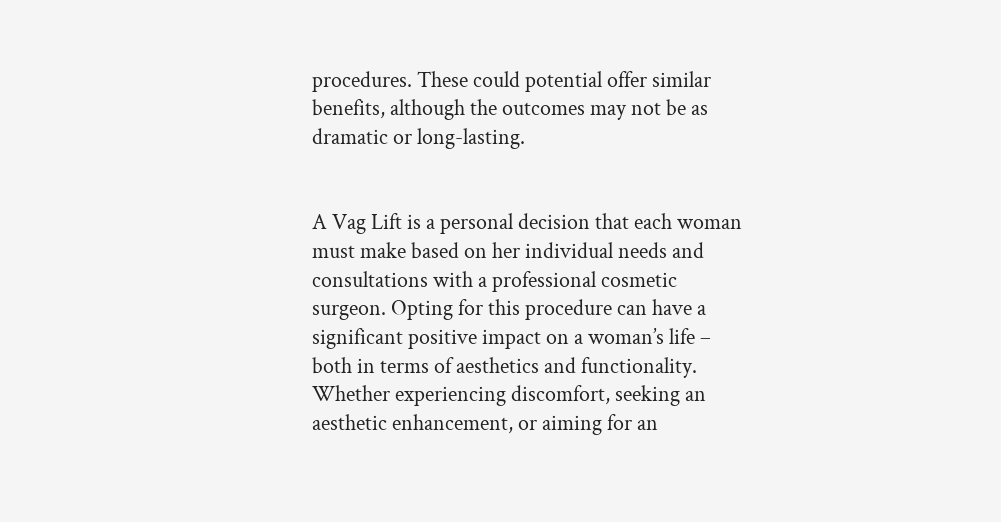procedures. These could potential offer similar benefits, although the outcomes may not be as dramatic or long-lasting.


A Vag Lift is a personal decision that each woman must make based on her individual needs and consultations with a professional cosmetic surgeon. Opting for this procedure can have a significant positive impact on a woman’s life – both in terms of aesthetics and functionality. Whether experiencing discomfort, seeking an aesthetic enhancement, or aiming for an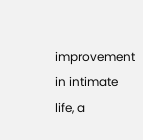improvement in intimate life, a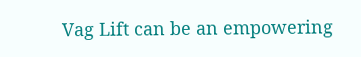Vag Lift can be an empowering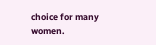choice for many women.